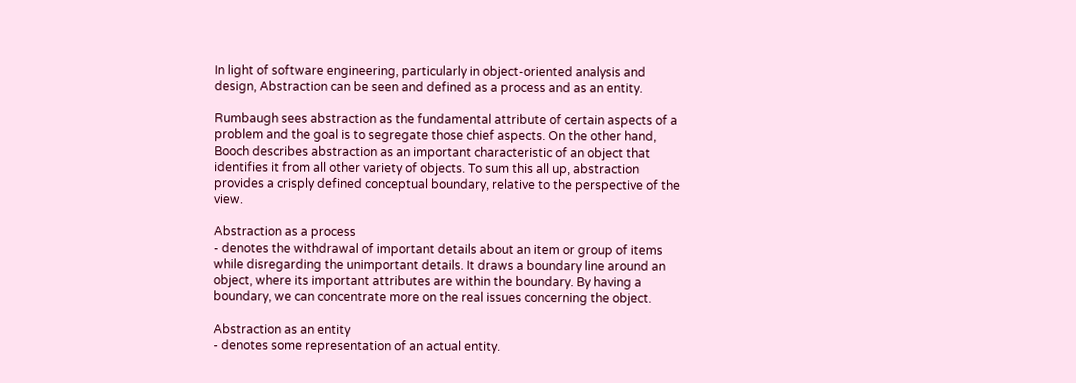In light of software engineering, particularly in object-oriented analysis and design, Abstraction can be seen and defined as a process and as an entity.

Rumbaugh sees abstraction as the fundamental attribute of certain aspects of a problem and the goal is to segregate those chief aspects. On the other hand, Booch describes abstraction as an important characteristic of an object that identifies it from all other variety of objects. To sum this all up, abstraction provides a crisply defined conceptual boundary, relative to the perspective of the view.

Abstraction as a process
- denotes the withdrawal of important details about an item or group of items while disregarding the unimportant details. It draws a boundary line around an object, where its important attributes are within the boundary. By having a boundary, we can concentrate more on the real issues concerning the object.

Abstraction as an entity
- denotes some representation of an actual entity.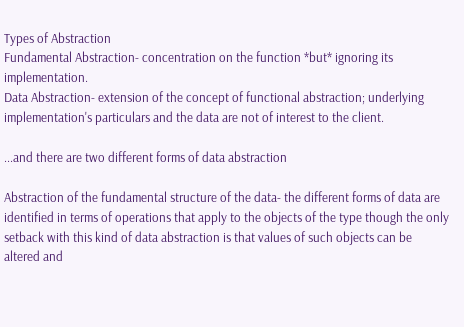Types of Abstraction
Fundamental Abstraction- concentration on the function *but* ignoring its implementation.
Data Abstraction- extension of the concept of functional abstraction; underlying implementation's particulars and the data are not of interest to the client.

...and there are two different forms of data abstraction

Abstraction of the fundamental structure of the data- the different forms of data are identified in terms of operations that apply to the objects of the type though the only setback with this kind of data abstraction is that values of such objects can be altered and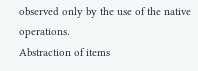observed only by the use of the native operations.
Abstraction of items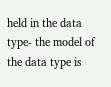held in the data type- the model of the data type is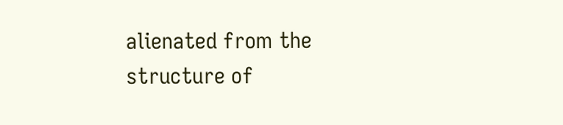alienated from the structure of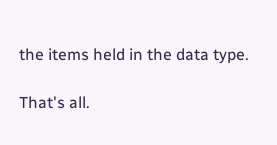the items held in the data type.

That's all.